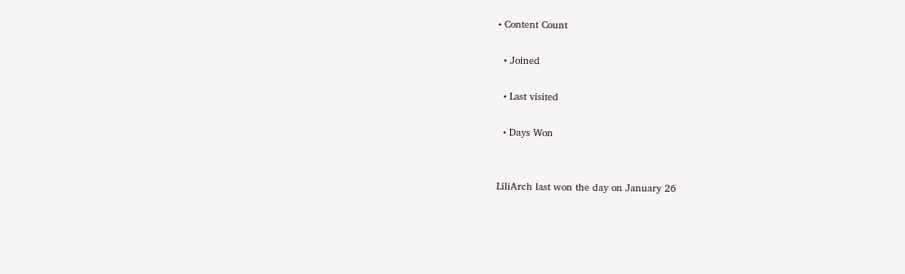• Content Count

  • Joined

  • Last visited

  • Days Won


LiliArch last won the day on January 26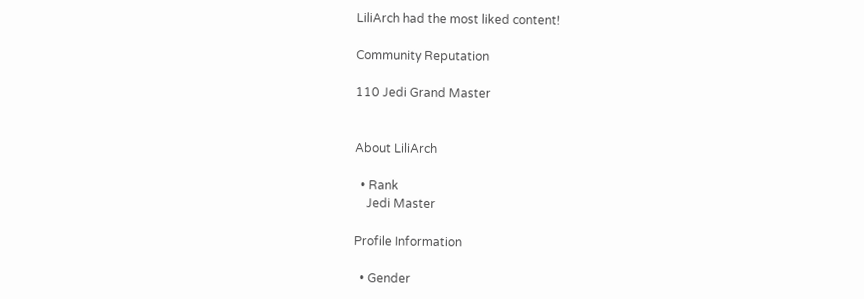LiliArch had the most liked content!

Community Reputation

110 Jedi Grand Master


About LiliArch

  • Rank
    Jedi Master

Profile Information

  • Gender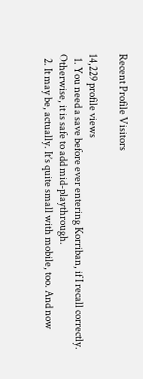Recent Profile Visitors

14,229 profile views
  1. You need a save before ever entering Korriban, if I recall correctly. Otherwise, it is safe to add mid-playthrough.
  2. It may be, actually. It’s quite small with mobile, too. And now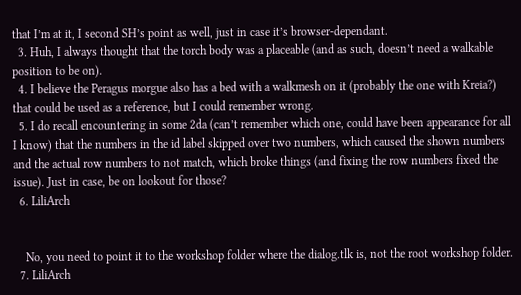that I’m at it, I second SH’s point as well, just in case it’s browser-dependant.
  3. Huh, I always thought that the torch body was a placeable (and as such, doesn’t need a walkable position to be on).
  4. I believe the Peragus morgue also has a bed with a walkmesh on it (probably the one with Kreia?) that could be used as a reference, but I could remember wrong.
  5. I do recall encountering in some 2da (can’t remember which one, could have been appearance for all I know) that the numbers in the id label skipped over two numbers, which caused the shown numbers and the actual row numbers to not match, which broke things (and fixing the row numbers fixed the issue). Just in case, be on lookout for those?
  6. LiliArch


    No, you need to point it to the workshop folder where the dialog.tlk is, not the root workshop folder.
  7. LiliArch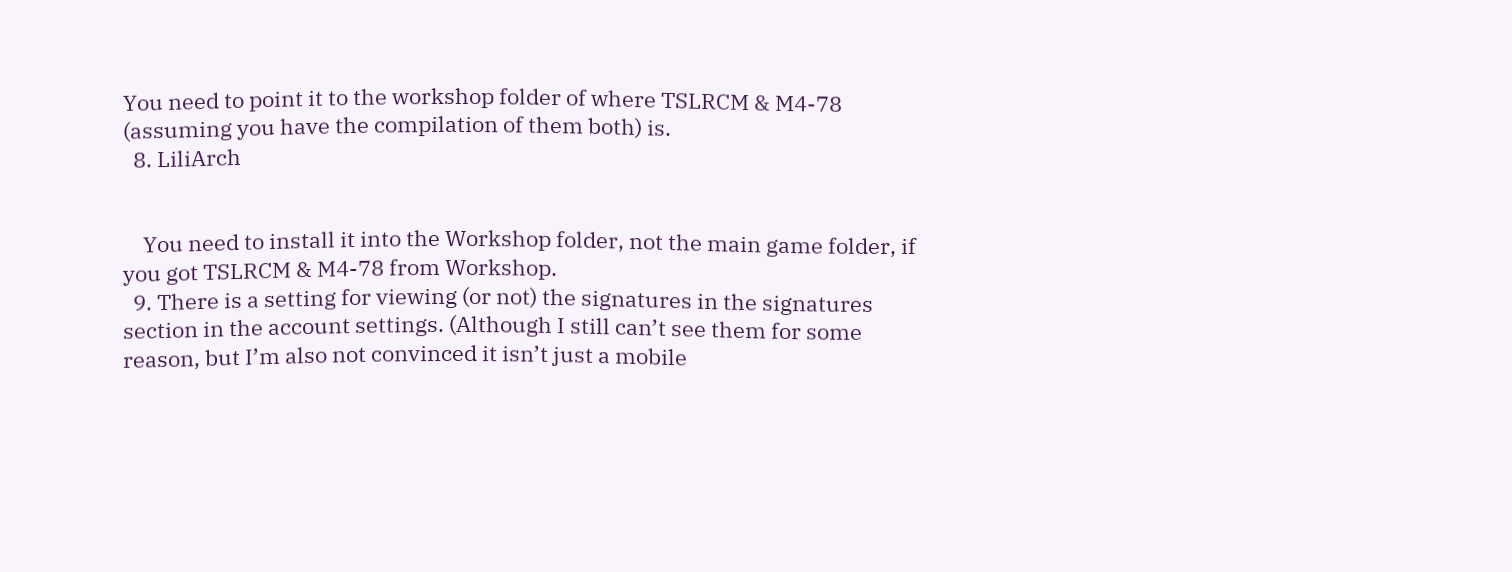You need to point it to the workshop folder of where TSLRCM & M4-78 (assuming you have the compilation of them both) is.
  8. LiliArch


    You need to install it into the Workshop folder, not the main game folder, if you got TSLRCM & M4-78 from Workshop.
  9. There is a setting for viewing (or not) the signatures in the signatures section in the account settings. (Although I still can’t see them for some reason, but I’m also not convinced it isn’t just a mobile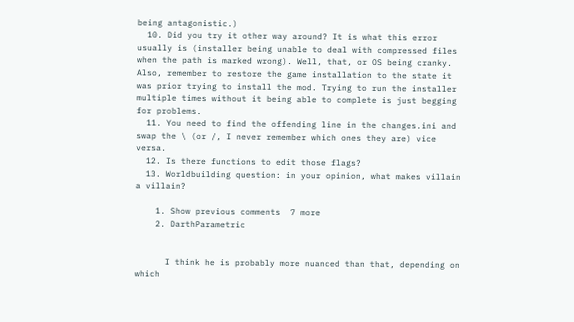being antagonistic.)
  10. Did you try it other way around? It is what this error usually is (installer being unable to deal with compressed files when the path is marked wrong). Well, that, or OS being cranky. Also, remember to restore the game installation to the state it was prior trying to install the mod. Trying to run the installer multiple times without it being able to complete is just begging for problems.
  11. You need to find the offending line in the changes.ini and swap the \ (or /, I never remember which ones they are) vice versa.
  12. Is there functions to edit those flags?
  13. Worldbuilding question: in your opinion, what makes villain a villain?

    1. Show previous comments  7 more
    2. DarthParametric


      I think he is probably more nuanced than that, depending on which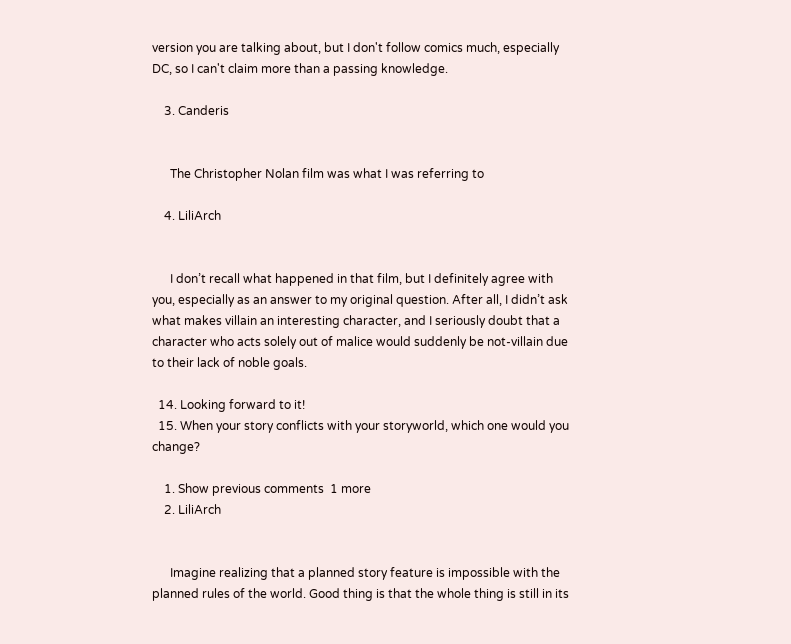version you are talking about, but I don't follow comics much, especially DC, so I can't claim more than a passing knowledge.

    3. Canderis


      The Christopher Nolan film was what I was referring to

    4. LiliArch


      I don’t recall what happened in that film, but I definitely agree with you, especially as an answer to my original question. After all, I didn’t ask what makes villain an interesting character, and I seriously doubt that a character who acts solely out of malice would suddenly be not-villain due to their lack of noble goals.

  14. Looking forward to it!
  15. When your story conflicts with your storyworld, which one would you change?

    1. Show previous comments  1 more
    2. LiliArch


      Imagine realizing that a planned story feature is impossible with the planned rules of the world. Good thing is that the whole thing is still in its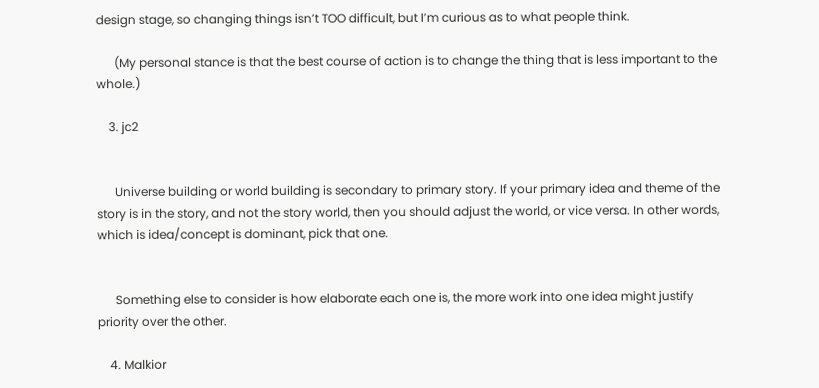design stage, so changing things isn’t TOO difficult, but I’m curious as to what people think.

      (My personal stance is that the best course of action is to change the thing that is less important to the whole.)

    3. jc2


      Universe building or world building is secondary to primary story. If your primary idea and theme of the story is in the story, and not the story world, then you should adjust the world, or vice versa. In other words, which is idea/concept is dominant, pick that one.


      Something else to consider is how elaborate each one is, the more work into one idea might justify priority over the other.

    4. Malkior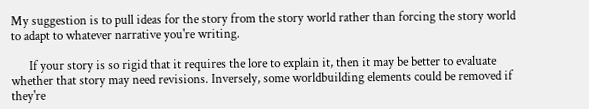My suggestion is to pull ideas for the story from the story world rather than forcing the story world to adapt to whatever narrative you're writing.

      If your story is so rigid that it requires the lore to explain it, then it may be better to evaluate whether that story may need revisions. Inversely, some worldbuilding elements could be removed if they're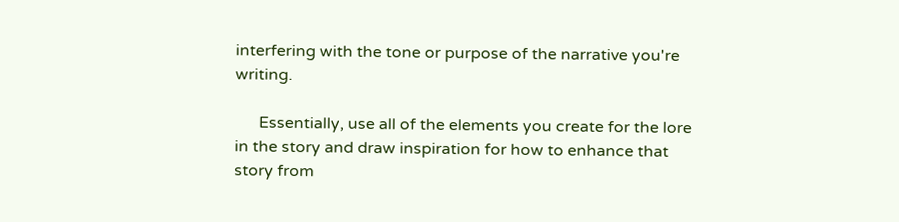interfering with the tone or purpose of the narrative you're writing.

      Essentially, use all of the elements you create for the lore in the story and draw inspiration for how to enhance that story from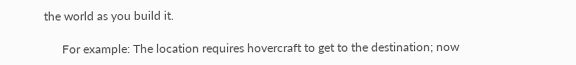the world as you build it.

      For example: The location requires hovercraft to get to the destination; now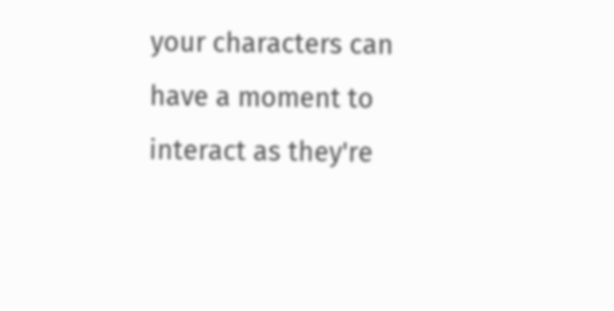your characters can have a moment to interact as they're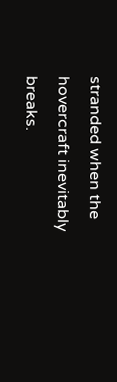stranded when the hovercraft inevitably breaks.